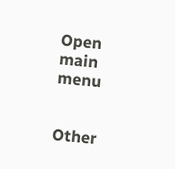Open main menu


Other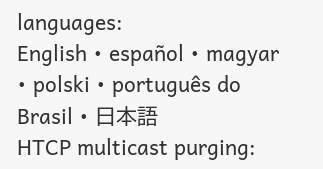languages:
English • español • magyar • polski • português do Brasil • 日本語
HTCP multicast purging: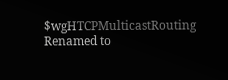$wgHTCPMulticastRouting
Renamed to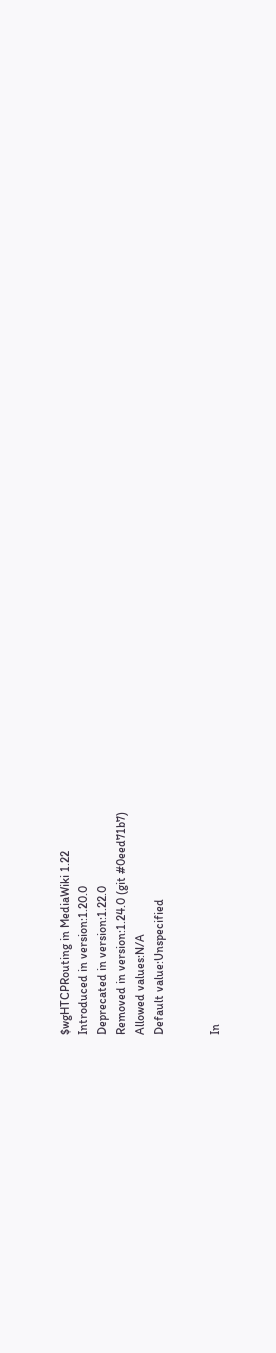$wgHTCPRouting in MediaWiki 1.22
Introduced in version:1.20.0
Deprecated in version:1.22.0
Removed in version:1.24.0 (git #0eed71b7)
Allowed values:N/A
Default value:Unspecified


In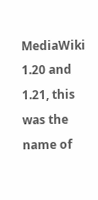MediaWiki 1.20 and 1.21, this was the name of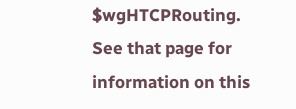$wgHTCPRouting. See that page for information on this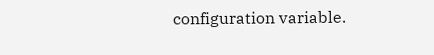configuration variable.